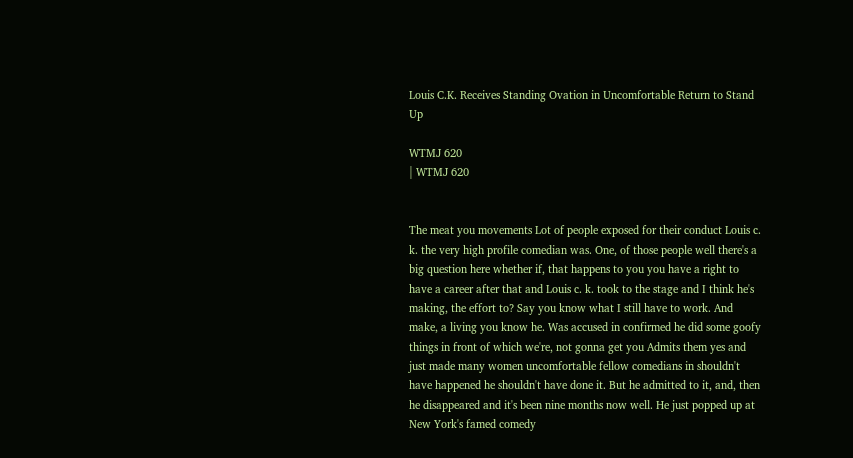Louis C.K. Receives Standing Ovation in Uncomfortable Return to Stand Up

WTMJ 620
| WTMJ 620


The meat you movements Lot of people exposed for their conduct Louis c. k. the very high profile comedian was. One, of those people well there's a big question here whether if, that happens to you you have a right to have a career after that and Louis c. k. took to the stage and I think he's making, the effort to? Say you know what I still have to work. And make, a living you know he. Was accused in confirmed he did some goofy things in front of which we're, not gonna get you Admits them yes and just made many women uncomfortable fellow comedians in shouldn't have happened he shouldn't have done it. But he admitted to it, and, then he disappeared and it's been nine months now well. He just popped up at New York's famed comedy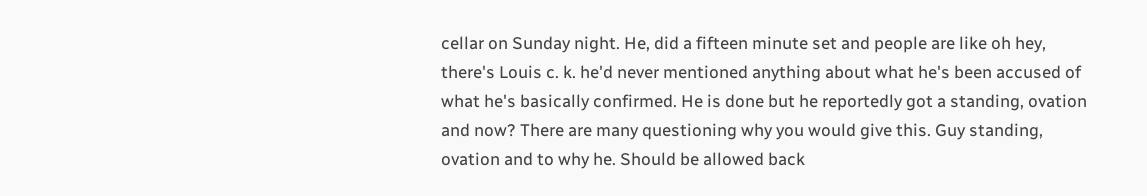cellar on Sunday night. He, did a fifteen minute set and people are like oh hey, there's Louis c. k. he'd never mentioned anything about what he's been accused of what he's basically confirmed. He is done but he reportedly got a standing, ovation and now? There are many questioning why you would give this. Guy standing, ovation and to why he. Should be allowed back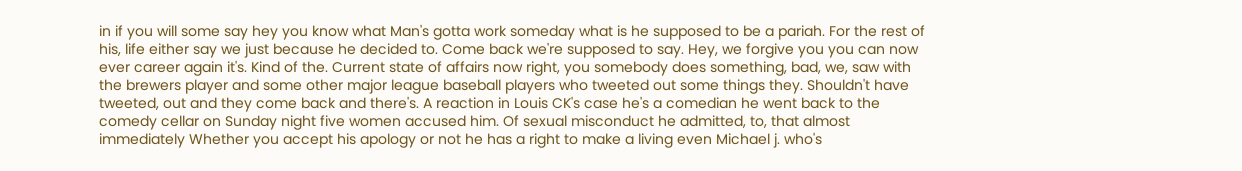in if you will some say hey you know what Man's gotta work someday what is he supposed to be a pariah. For the rest of his, life either say we just because he decided to. Come back we're supposed to say. Hey, we forgive you you can now ever career again it's. Kind of the. Current state of affairs now right, you somebody does something, bad, we, saw with the brewers player and some other major league baseball players who tweeted out some things they. Shouldn't have tweeted, out and they come back and there's. A reaction in Louis CK's case he's a comedian he went back to the comedy cellar on Sunday night five women accused him. Of sexual misconduct he admitted, to, that almost immediately Whether you accept his apology or not he has a right to make a living even Michael j. who's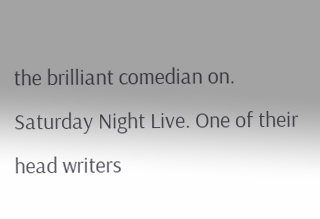the brilliant comedian on. Saturday Night Live. One of their head writers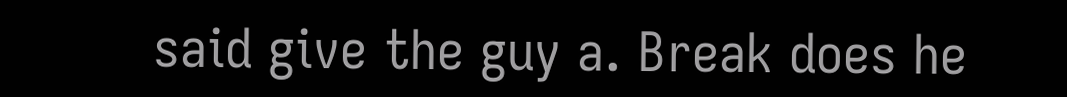said give the guy a. Break does he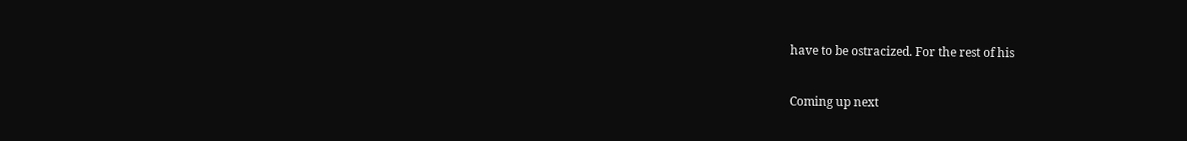have to be ostracized. For the rest of his

Coming up next